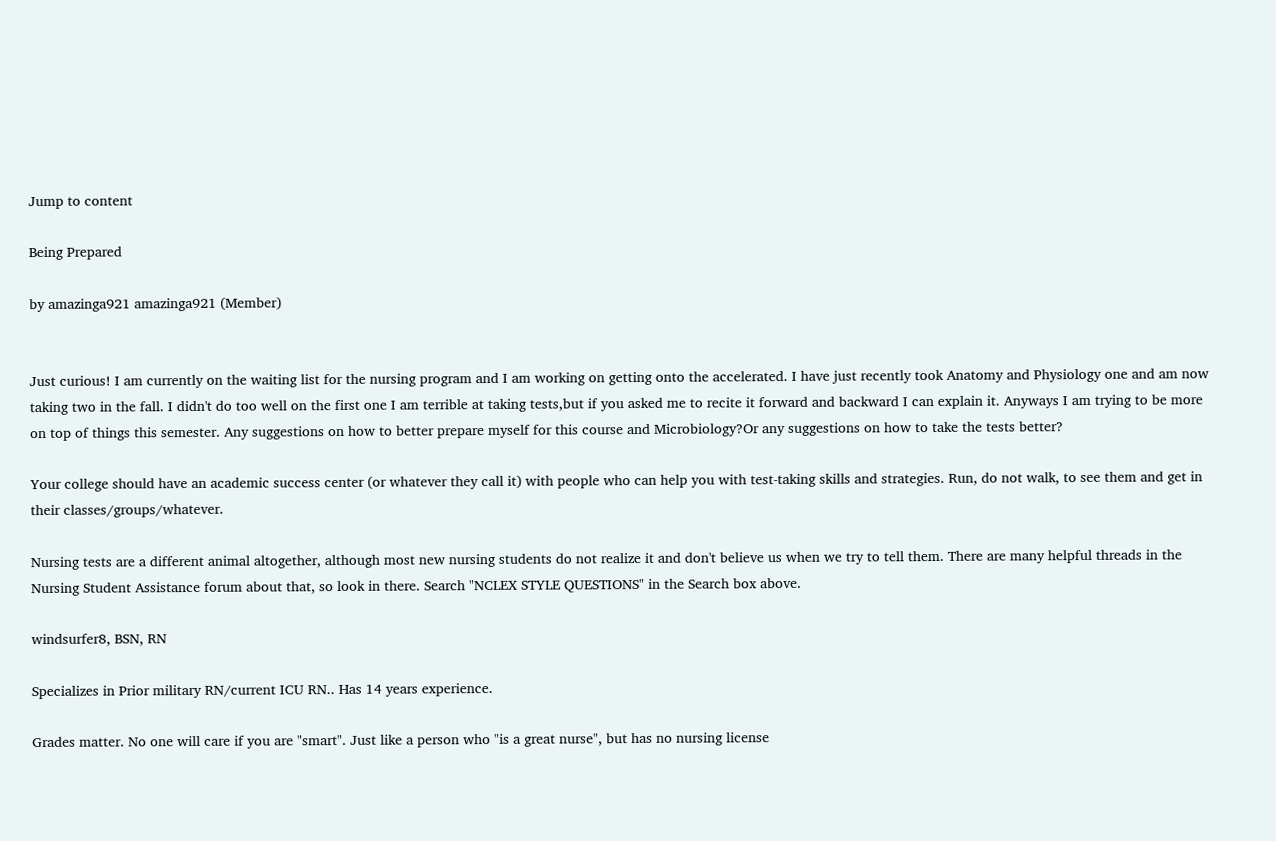Jump to content

Being Prepared

by amazinga921 amazinga921 (Member)


Just curious! I am currently on the waiting list for the nursing program and I am working on getting onto the accelerated. I have just recently took Anatomy and Physiology one and am now taking two in the fall. I didn't do too well on the first one I am terrible at taking tests,but if you asked me to recite it forward and backward I can explain it. Anyways I am trying to be more on top of things this semester. Any suggestions on how to better prepare myself for this course and Microbiology?Or any suggestions on how to take the tests better?

Your college should have an academic success center (or whatever they call it) with people who can help you with test-taking skills and strategies. Run, do not walk, to see them and get in their classes/groups/whatever.

Nursing tests are a different animal altogether, although most new nursing students do not realize it and don't believe us when we try to tell them. There are many helpful threads in the Nursing Student Assistance forum about that, so look in there. Search "NCLEX STYLE QUESTIONS" in the Search box above.

windsurfer8, BSN, RN

Specializes in Prior military RN/current ICU RN.. Has 14 years experience.

Grades matter. No one will care if you are "smart". Just like a person who "is a great nurse", but has no nursing license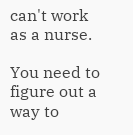can't work as a nurse.

You need to figure out a way to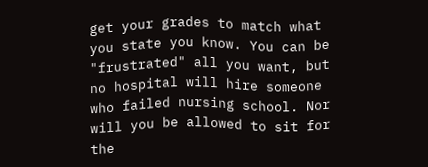get your grades to match what you state you know. You can be "frustrated" all you want, but no hospital will hire someone who failed nursing school. Nor will you be allowed to sit for the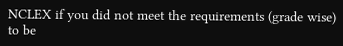NCLEX if you did not meet the requirements (grade wise) to be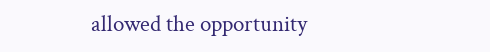allowed the opportunity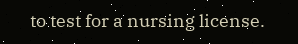to test for a nursing license.